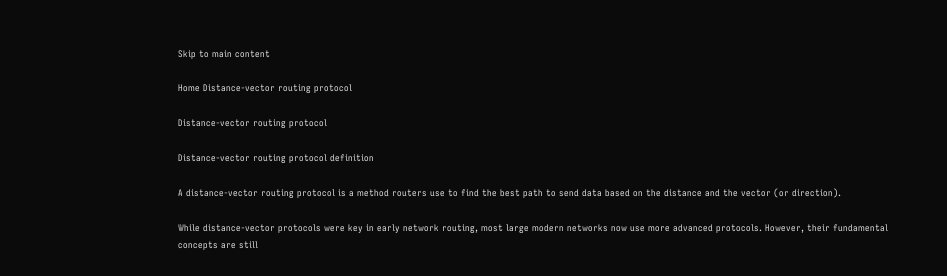Skip to main content

Home Distance-vector routing protocol

Distance-vector routing protocol

Distance-vector routing protocol definition

A distance-vector routing protocol is a method routers use to find the best path to send data based on the distance and the vector (or direction).

While distance-vector protocols were key in early network routing, most large modern networks now use more advanced protocols. However, their fundamental concepts are still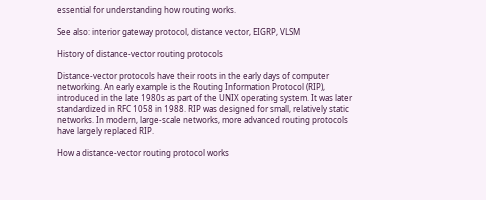essential for understanding how routing works.

See also: interior gateway protocol, distance vector, EIGRP, VLSM

History of distance-vector routing protocols

Distance-vector protocols have their roots in the early days of computer networking. An early example is the Routing Information Protocol (RIP), introduced in the late 1980s as part of the UNIX operating system. It was later standardized in RFC 1058 in 1988. RIP was designed for small, relatively static networks. In modern, large-scale networks, more advanced routing protocols have largely replaced RIP.

How a distance-vector routing protocol works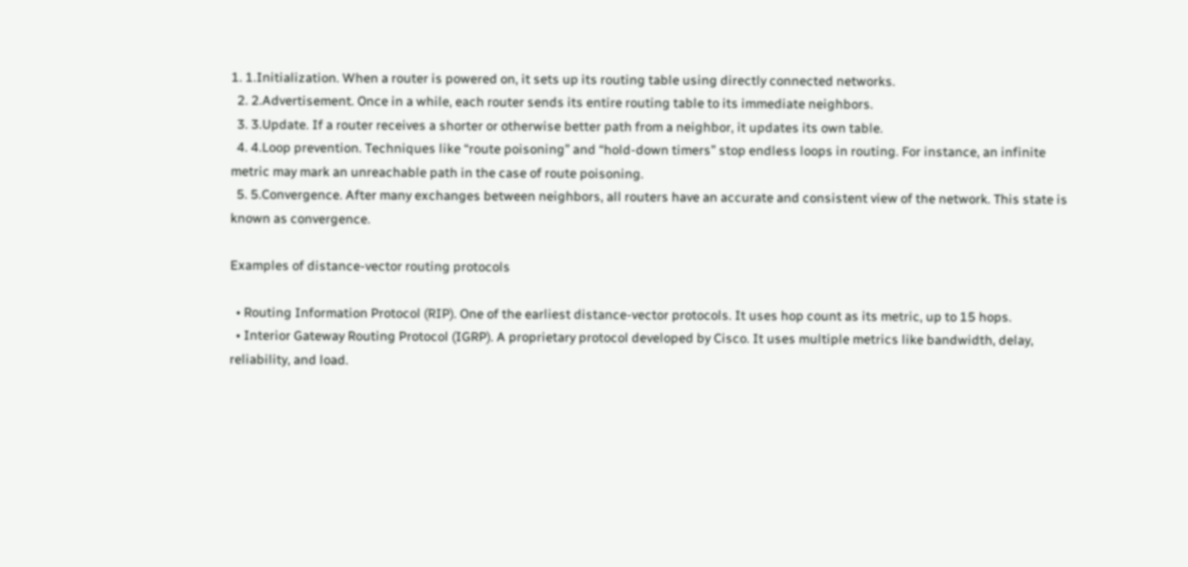1. 1.Initialization. When a router is powered on, it sets up its routing table using directly connected networks.
  2. 2.Advertisement. Once in a while, each router sends its entire routing table to its immediate neighbors.
  3. 3.Update. If a router receives a shorter or otherwise better path from a neighbor, it updates its own table.
  4. 4.Loop prevention. Techniques like “route poisoning” and “hold-down timers” stop endless loops in routing. For instance, an infinite metric may mark an unreachable path in the case of route poisoning.
  5. 5.Convergence. After many exchanges between neighbors, all routers have an accurate and consistent view of the network. This state is known as convergence.

Examples of distance-vector routing protocols

  • Routing Information Protocol (RIP). One of the earliest distance-vector protocols. It uses hop count as its metric, up to 15 hops.
  • Interior Gateway Routing Protocol (IGRP). A proprietary protocol developed by Cisco. It uses multiple metrics like bandwidth, delay, reliability, and load.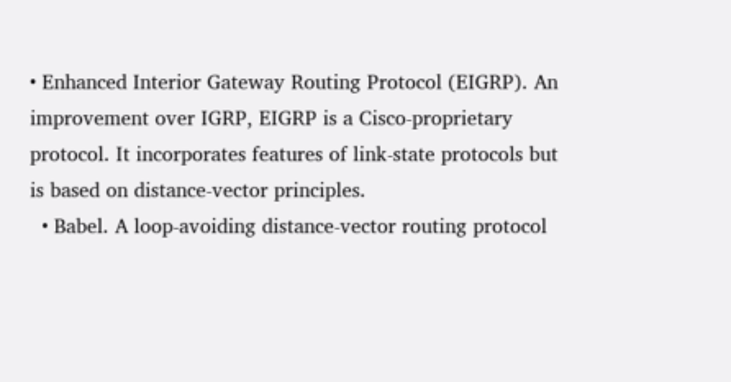• Enhanced Interior Gateway Routing Protocol (EIGRP). An improvement over IGRP, EIGRP is a Cisco-proprietary protocol. It incorporates features of link-state protocols but is based on distance-vector principles.
  • Babel. A loop-avoiding distance-vector routing protocol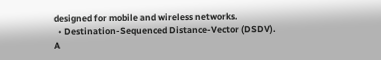designed for mobile and wireless networks.
  • Destination-Sequenced Distance-Vector (DSDV). A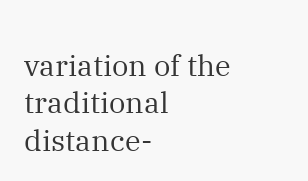variation of the traditional distance-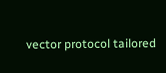vector protocol tailored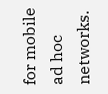for mobile ad hoc networks.